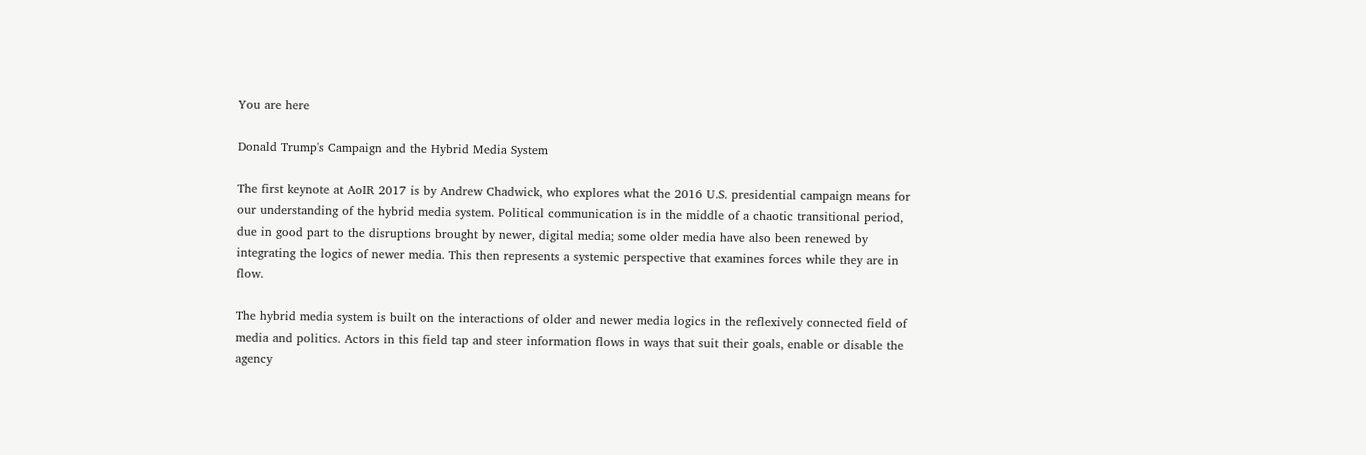You are here

Donald Trump's Campaign and the Hybrid Media System

The first keynote at AoIR 2017 is by Andrew Chadwick, who explores what the 2016 U.S. presidential campaign means for our understanding of the hybrid media system. Political communication is in the middle of a chaotic transitional period, due in good part to the disruptions brought by newer, digital media; some older media have also been renewed by integrating the logics of newer media. This then represents a systemic perspective that examines forces while they are in flow.

The hybrid media system is built on the interactions of older and newer media logics in the reflexively connected field of media and politics. Actors in this field tap and steer information flows in ways that suit their goals, enable or disable the agency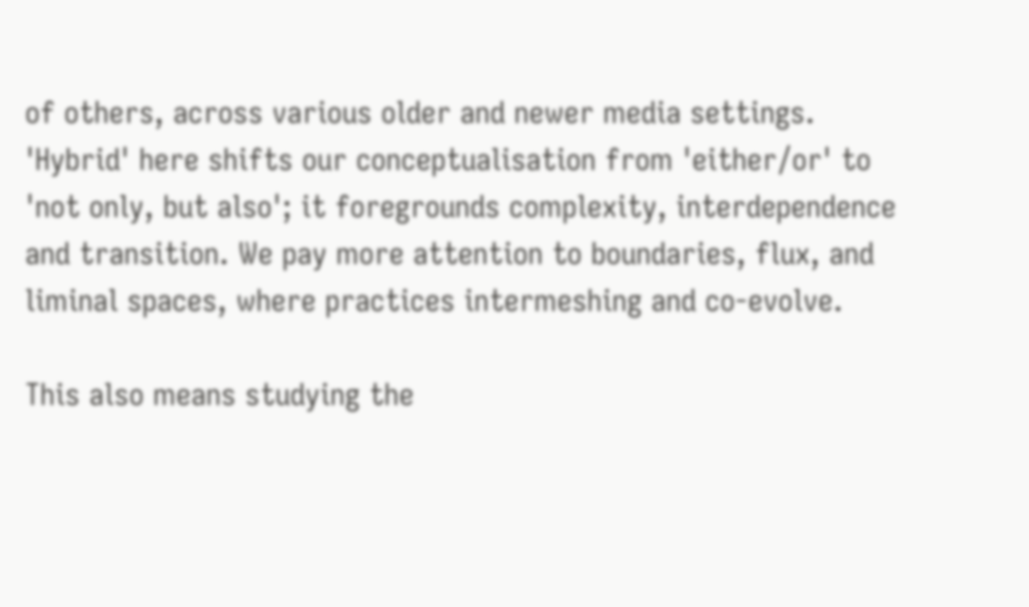of others, across various older and newer media settings. 'Hybrid' here shifts our conceptualisation from 'either/or' to 'not only, but also'; it foregrounds complexity, interdependence and transition. We pay more attention to boundaries, flux, and liminal spaces, where practices intermeshing and co-evolve.

This also means studying the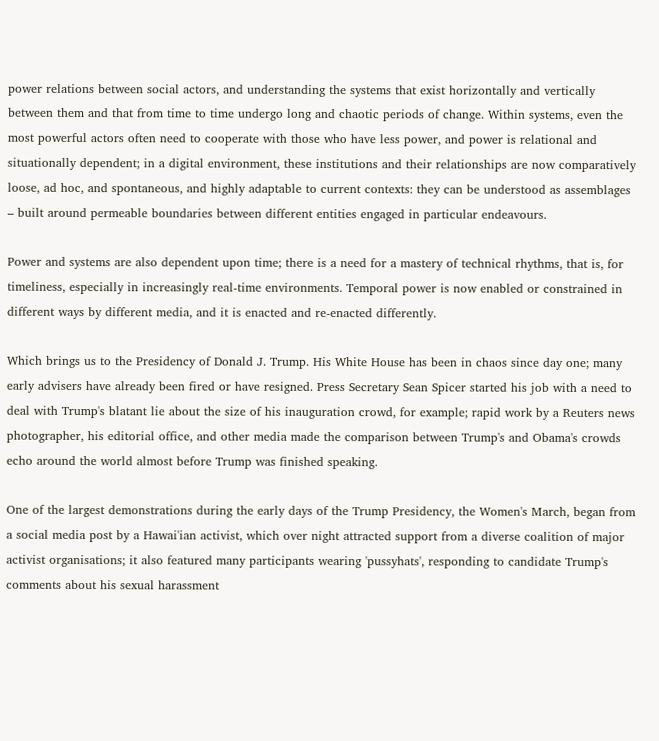power relations between social actors, and understanding the systems that exist horizontally and vertically between them and that from time to time undergo long and chaotic periods of change. Within systems, even the most powerful actors often need to cooperate with those who have less power, and power is relational and situationally dependent; in a digital environment, these institutions and their relationships are now comparatively loose, ad hoc, and spontaneous, and highly adaptable to current contexts: they can be understood as assemblages – built around permeable boundaries between different entities engaged in particular endeavours.

Power and systems are also dependent upon time; there is a need for a mastery of technical rhythms, that is, for timeliness, especially in increasingly real-time environments. Temporal power is now enabled or constrained in different ways by different media, and it is enacted and re-enacted differently.

Which brings us to the Presidency of Donald J. Trump. His White House has been in chaos since day one; many early advisers have already been fired or have resigned. Press Secretary Sean Spicer started his job with a need to deal with Trump's blatant lie about the size of his inauguration crowd, for example; rapid work by a Reuters news photographer, his editorial office, and other media made the comparison between Trump's and Obama's crowds echo around the world almost before Trump was finished speaking.

One of the largest demonstrations during the early days of the Trump Presidency, the Women's March, began from a social media post by a Hawai'ian activist, which over night attracted support from a diverse coalition of major activist organisations; it also featured many participants wearing 'pussyhats', responding to candidate Trump's comments about his sexual harassment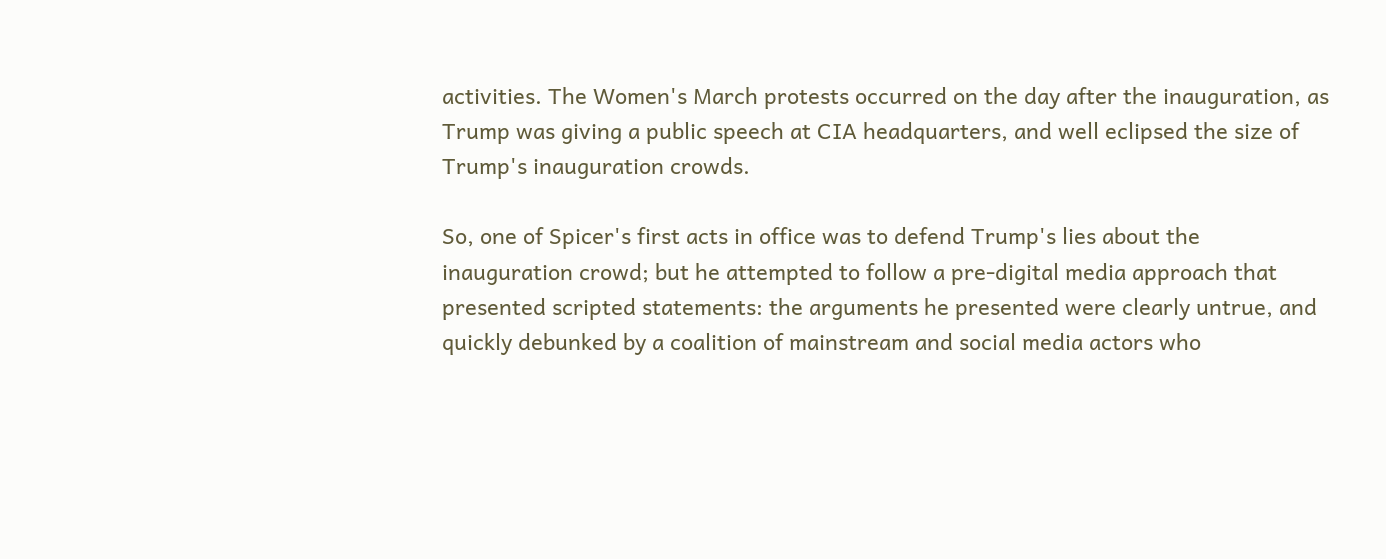activities. The Women's March protests occurred on the day after the inauguration, as Trump was giving a public speech at CIA headquarters, and well eclipsed the size of Trump's inauguration crowds.

So, one of Spicer's first acts in office was to defend Trump's lies about the inauguration crowd; but he attempted to follow a pre-digital media approach that presented scripted statements: the arguments he presented were clearly untrue, and quickly debunked by a coalition of mainstream and social media actors who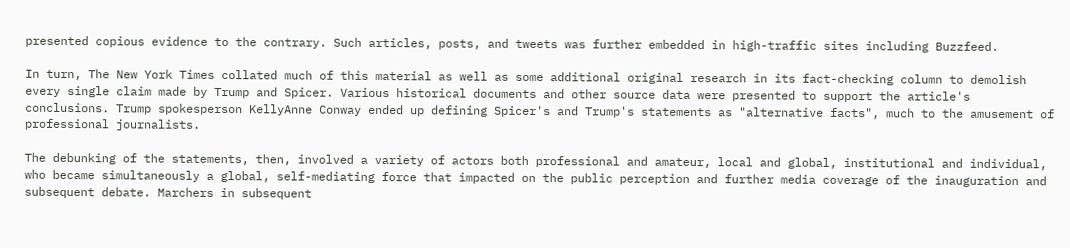presented copious evidence to the contrary. Such articles, posts, and tweets was further embedded in high-traffic sites including Buzzfeed.

In turn, The New York Times collated much of this material as well as some additional original research in its fact-checking column to demolish every single claim made by Trump and Spicer. Various historical documents and other source data were presented to support the article's conclusions. Trump spokesperson KellyAnne Conway ended up defining Spicer's and Trump's statements as "alternative facts", much to the amusement of professional journalists.

The debunking of the statements, then, involved a variety of actors both professional and amateur, local and global, institutional and individual, who became simultaneously a global, self-mediating force that impacted on the public perception and further media coverage of the inauguration and subsequent debate. Marchers in subsequent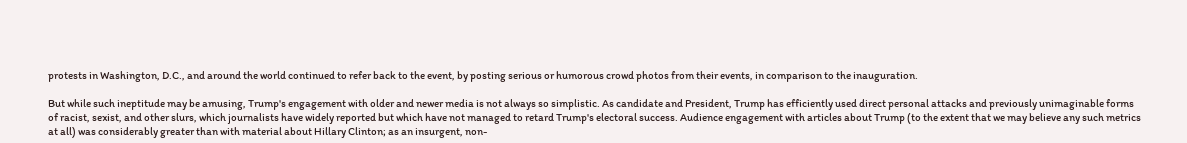protests in Washington, D.C., and around the world continued to refer back to the event, by posting serious or humorous crowd photos from their events, in comparison to the inauguration.

But while such ineptitude may be amusing, Trump's engagement with older and newer media is not always so simplistic. As candidate and President, Trump has efficiently used direct personal attacks and previously unimaginable forms of racist, sexist, and other slurs, which journalists have widely reported but which have not managed to retard Trump's electoral success. Audience engagement with articles about Trump (to the extent that we may believe any such metrics at all) was considerably greater than with material about Hillary Clinton; as an insurgent, non-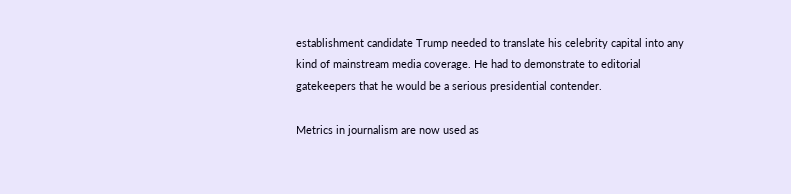establishment candidate Trump needed to translate his celebrity capital into any kind of mainstream media coverage. He had to demonstrate to editorial gatekeepers that he would be a serious presidential contender.

Metrics in journalism are now used as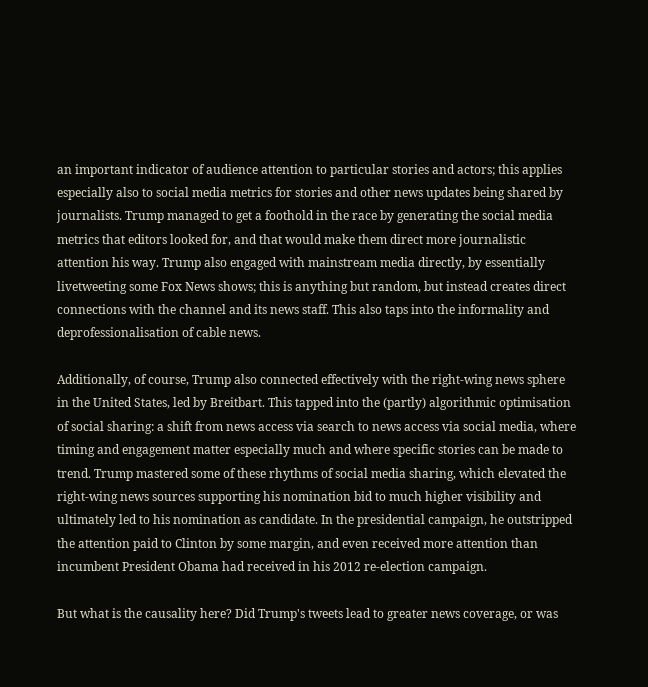an important indicator of audience attention to particular stories and actors; this applies especially also to social media metrics for stories and other news updates being shared by journalists. Trump managed to get a foothold in the race by generating the social media metrics that editors looked for, and that would make them direct more journalistic attention his way. Trump also engaged with mainstream media directly, by essentially livetweeting some Fox News shows; this is anything but random, but instead creates direct connections with the channel and its news staff. This also taps into the informality and deprofessionalisation of cable news.

Additionally, of course, Trump also connected effectively with the right-wing news sphere in the United States, led by Breitbart. This tapped into the (partly) algorithmic optimisation of social sharing: a shift from news access via search to news access via social media, where timing and engagement matter especially much and where specific stories can be made to trend. Trump mastered some of these rhythms of social media sharing, which elevated the right-wing news sources supporting his nomination bid to much higher visibility and ultimately led to his nomination as candidate. In the presidential campaign, he outstripped the attention paid to Clinton by some margin, and even received more attention than incumbent President Obama had received in his 2012 re-election campaign.

But what is the causality here? Did Trump's tweets lead to greater news coverage, or was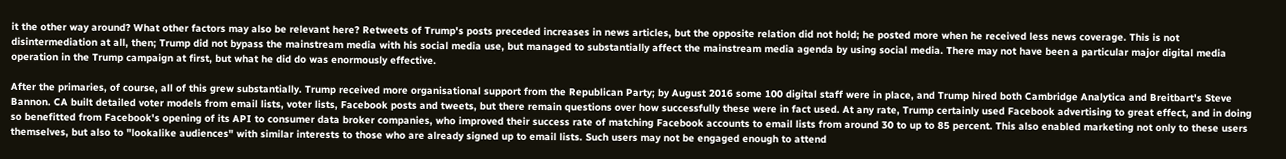it the other way around? What other factors may also be relevant here? Retweets of Trump's posts preceded increases in news articles, but the opposite relation did not hold; he posted more when he received less news coverage. This is not disintermediation at all, then; Trump did not bypass the mainstream media with his social media use, but managed to substantially affect the mainstream media agenda by using social media. There may not have been a particular major digital media operation in the Trump campaign at first, but what he did do was enormously effective.

After the primaries, of course, all of this grew substantially. Trump received more organisational support from the Republican Party; by August 2016 some 100 digital staff were in place, and Trump hired both Cambridge Analytica and Breitbart's Steve Bannon. CA built detailed voter models from email lists, voter lists, Facebook posts and tweets, but there remain questions over how successfully these were in fact used. At any rate, Trump certainly used Facebook advertising to great effect, and in doing so benefitted from Facebook's opening of its API to consumer data broker companies, who improved their success rate of matching Facebook accounts to email lists from around 30 to up to 85 percent. This also enabled marketing not only to these users themselves, but also to "lookalike audiences" with similar interests to those who are already signed up to email lists. Such users may not be engaged enough to attend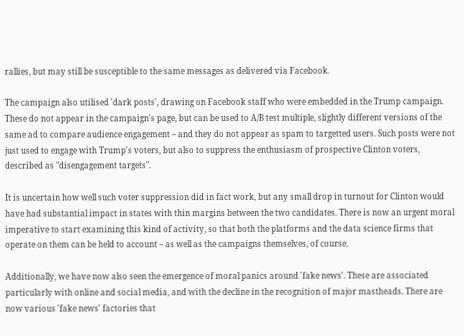rallies, but may still be susceptible to the same messages as delivered via Facebook.

The campaign also utilised 'dark posts', drawing on Facebook staff who were embedded in the Trump campaign. These do not appear in the campaign's page, but can be used to A/B test multiple, slightly different versions of the same ad to compare audience engagement – and they do not appear as spam to targetted users. Such posts were not just used to engage with Trump's voters, but also to suppress the enthusiasm of prospective Clinton voters, described as "disengagement targets".

It is uncertain how well such voter suppression did in fact work, but any small drop in turnout for Clinton would have had substantial impact in states with thin margins between the two candidates. There is now an urgent moral imperative to start examining this kind of activity, so that both the platforms and the data science firms that operate on them can be held to account – as well as the campaigns themselves, of course.

Additionally, we have now also seen the emergence of moral panics around 'fake news'. These are associated particularly with online and social media, and with the decline in the recognition of major mastheads. There are now various 'fake news' factories that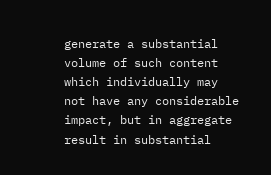generate a substantial volume of such content which individually may not have any considerable impact, but in aggregate result in substantial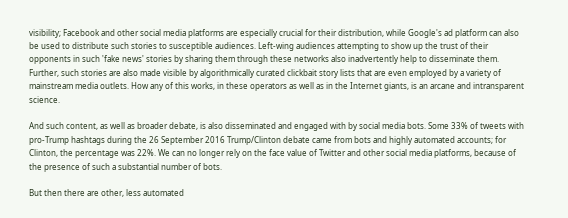visibility; Facebook and other social media platforms are especially crucial for their distribution, while Google's ad platform can also be used to distribute such stories to susceptible audiences. Left-wing audiences attempting to show up the trust of their opponents in such 'fake news' stories by sharing them through these networks also inadvertently help to disseminate them. Further, such stories are also made visible by algorithmically curated clickbait story lists that are even employed by a variety of mainstream media outlets. How any of this works, in these operators as well as in the Internet giants, is an arcane and intransparent science.

And such content, as well as broader debate, is also disseminated and engaged with by social media bots. Some 33% of tweets with pro-Trump hashtags during the 26 September 2016 Trump/Clinton debate came from bots and highly automated accounts; for Clinton, the percentage was 22%. We can no longer rely on the face value of Twitter and other social media platforms, because of the presence of such a substantial number of bots.

But then there are other, less automated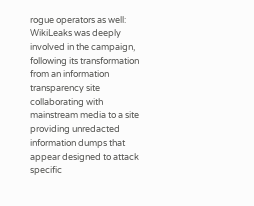rogue operators as well: WikiLeaks was deeply involved in the campaign, following its transformation from an information transparency site collaborating with mainstream media to a site providing unredacted information dumps that appear designed to attack specific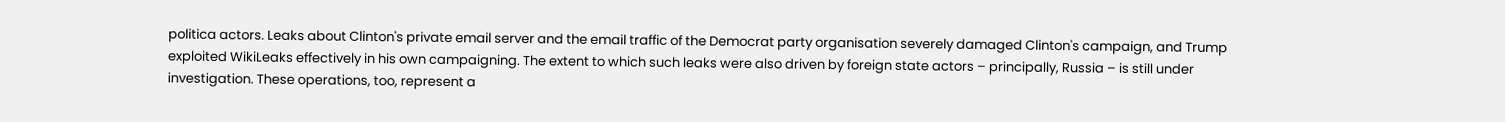politica actors. Leaks about Clinton's private email server and the email traffic of the Democrat party organisation severely damaged Clinton's campaign, and Trump exploited WikiLeaks effectively in his own campaigning. The extent to which such leaks were also driven by foreign state actors – principally, Russia – is still under investigation. These operations, too, represent a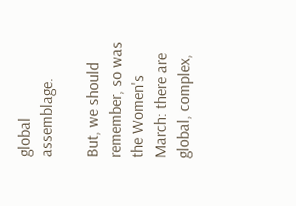global assemblage.

But, we should remember, so was the Women's March: there are global, complex,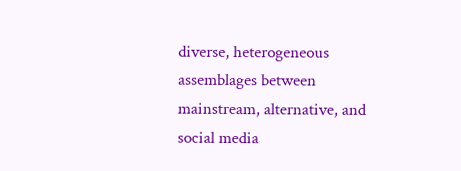diverse, heterogeneous assemblages between mainstream, alternative, and social media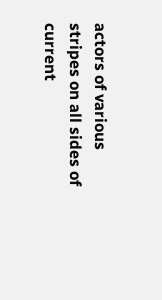actors of various stripes on all sides of current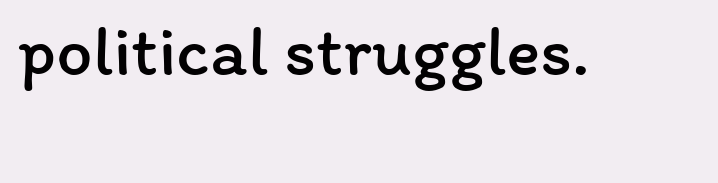political struggles.